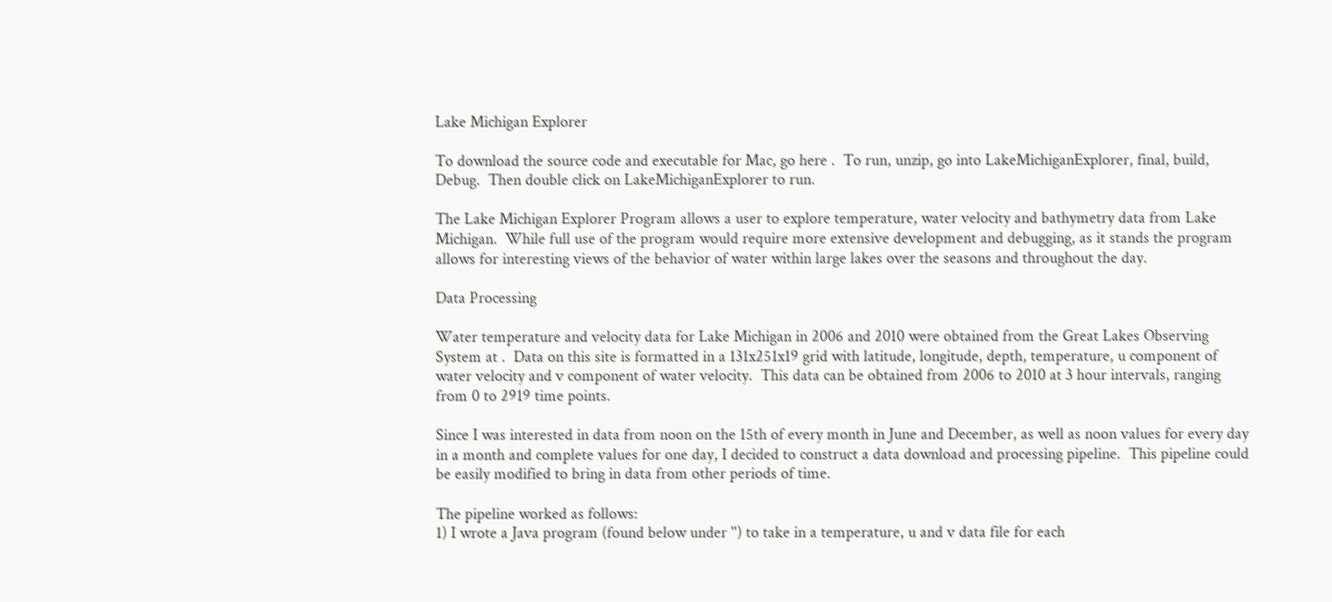Lake Michigan Explorer

To download the source code and executable for Mac, go here .  To run, unzip, go into LakeMichiganExplorer, final, build, Debug.  Then double click on LakeMichiganExplorer to run.

The Lake Michigan Explorer Program allows a user to explore temperature, water velocity and bathymetry data from Lake Michigan.  While full use of the program would require more extensive development and debugging, as it stands the program allows for interesting views of the behavior of water within large lakes over the seasons and throughout the day.

Data Processing

Water temperature and velocity data for Lake Michigan in 2006 and 2010 were obtained from the Great Lakes Observing System at .  Data on this site is formatted in a 131x251x19 grid with latitude, longitude, depth, temperature, u component of water velocity and v component of water velocity.  This data can be obtained from 2006 to 2010 at 3 hour intervals, ranging from 0 to 2919 time points.

Since I was interested in data from noon on the 15th of every month in June and December, as well as noon values for every day in a month and complete values for one day, I decided to construct a data download and processing pipeline.  This pipeline could be easily modified to bring in data from other periods of time.

The pipeline worked as follows:
1) I wrote a Java program (found below under '') to take in a temperature, u and v data file for each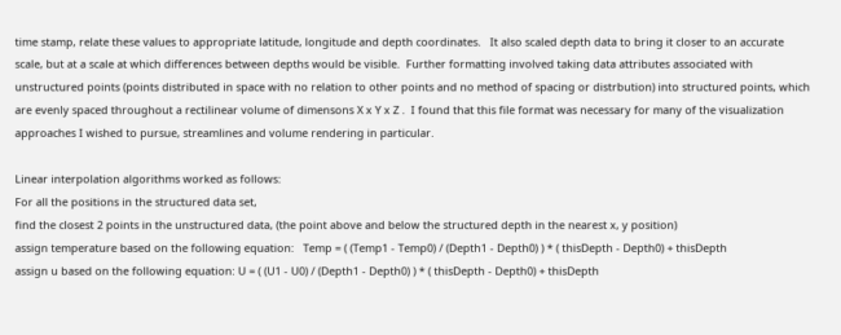time stamp, relate these values to appropriate latitude, longitude and depth coordinates.   It also scaled depth data to bring it closer to an accurate scale, but at a scale at which differences between depths would be visible.  Further formatting involved taking data attributes associated with unstructured points (points distributed in space with no relation to other points and no method of spacing or distrbution) into structured points, which are evenly spaced throughout a rectilinear volume of dimensons X x Y x Z .  I found that this file format was necessary for many of the visualization approaches I wished to pursue, streamlines and volume rendering in particular.

Linear interpolation algorithms worked as follows:
For all the positions in the structured data set,
find the closest 2 points in the unstructured data, (the point above and below the structured depth in the nearest x, y position)
assign temperature based on the following equation:   Temp = ( (Temp1 - Temp0) / (Depth1 - Depth0) ) * ( thisDepth - Depth0) + thisDepth
assign u based on the following equation: U = ( (U1 - U0) / (Depth1 - Depth0) ) * ( thisDepth - Depth0) + thisDepth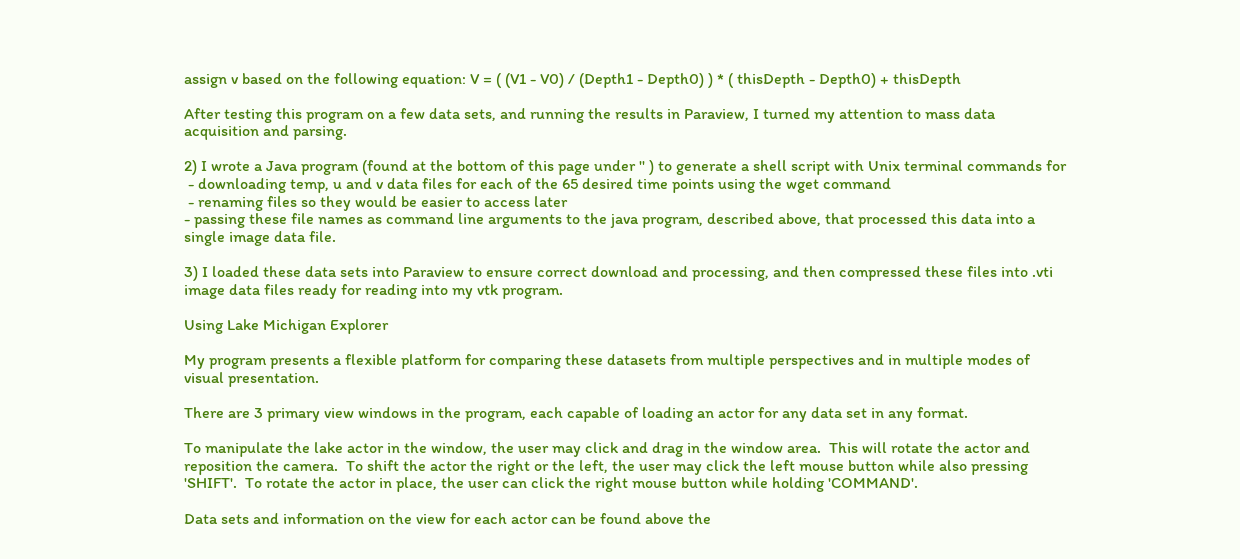assign v based on the following equation: V = ( (V1 - V0) / (Depth1 - Depth0) ) * ( thisDepth - Depth0) + thisDepth

After testing this program on a few data sets, and running the results in Paraview, I turned my attention to mass data acquisition and parsing.

2) I wrote a Java program (found at the bottom of this page under '' ) to generate a shell script with Unix terminal commands for
 - downloading temp, u and v data files for each of the 65 desired time points using the wget command
 - renaming files so they would be easier to access later
- passing these file names as command line arguments to the java program, described above, that processed this data into a single image data file.

3) I loaded these data sets into Paraview to ensure correct download and processing, and then compressed these files into .vti image data files ready for reading into my vtk program.

Using Lake Michigan Explorer

My program presents a flexible platform for comparing these datasets from multiple perspectives and in multiple modes of visual presentation.

There are 3 primary view windows in the program, each capable of loading an actor for any data set in any format.

To manipulate the lake actor in the window, the user may click and drag in the window area.  This will rotate the actor and reposition the camera.  To shift the actor the right or the left, the user may click the left mouse button while also pressing  'SHIFT'.  To rotate the actor in place, the user can click the right mouse button while holding 'COMMAND'.

Data sets and information on the view for each actor can be found above the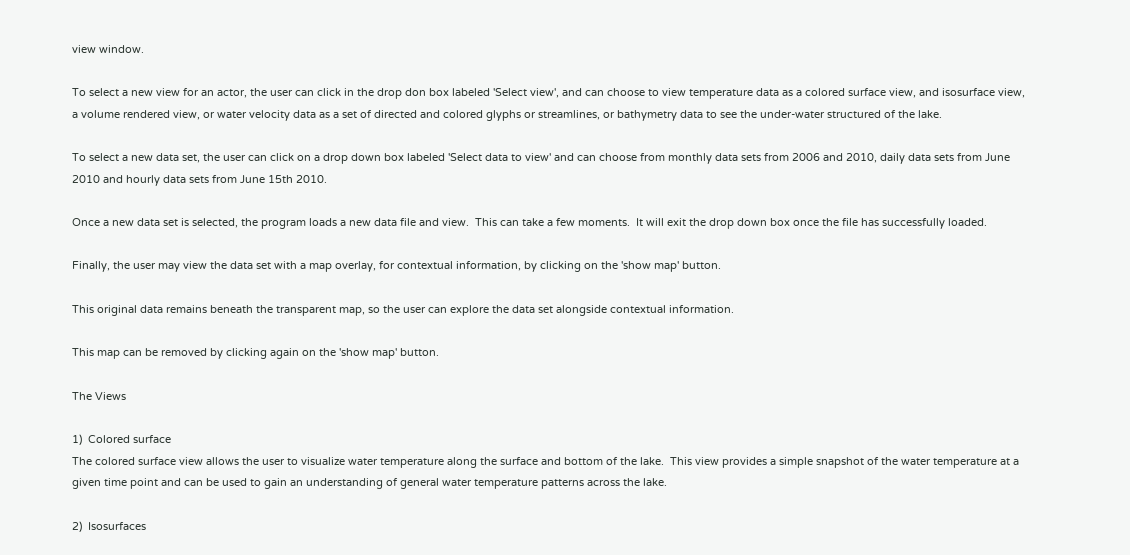view window.

To select a new view for an actor, the user can click in the drop don box labeled 'Select view', and can choose to view temperature data as a colored surface view, and isosurface view,
a volume rendered view, or water velocity data as a set of directed and colored glyphs or streamlines, or bathymetry data to see the under-water structured of the lake.

To select a new data set, the user can click on a drop down box labeled 'Select data to view' and can choose from monthly data sets from 2006 and 2010, daily data sets from June 2010 and hourly data sets from June 15th 2010.

Once a new data set is selected, the program loads a new data file and view.  This can take a few moments.  It will exit the drop down box once the file has successfully loaded.

Finally, the user may view the data set with a map overlay, for contextual information, by clicking on the 'show map' button.

This original data remains beneath the transparent map, so the user can explore the data set alongside contextual information.

This map can be removed by clicking again on the 'show map' button.

The Views

1)  Colored surface
The colored surface view allows the user to visualize water temperature along the surface and bottom of the lake.  This view provides a simple snapshot of the water temperature at a given time point and can be used to gain an understanding of general water temperature patterns across the lake.

2)  Isosurfaces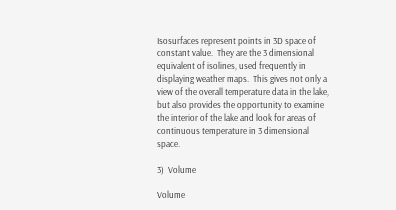Isosurfaces represent points in 3D space of constant value.  They are the 3 dimensional equivalent of isolines, used frequently in displaying weather maps.  This gives not only a view of the overall temperature data in the lake, but also provides the opportunity to examine the interior of the lake and look for areas of continuous temperature in 3 dimensional space.

3)  Volume

Volume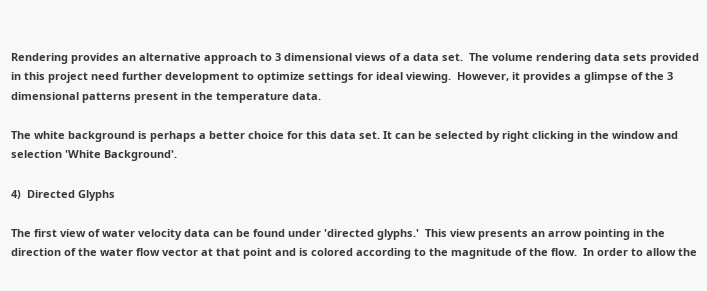Rendering provides an alternative approach to 3 dimensional views of a data set.  The volume rendering data sets provided in this project need further development to optimize settings for ideal viewing.  However, it provides a glimpse of the 3 dimensional patterns present in the temperature data.

The white background is perhaps a better choice for this data set. It can be selected by right clicking in the window and selection 'White Background'.

4)  Directed Glyphs

The first view of water velocity data can be found under 'directed glyphs.'  This view presents an arrow pointing in the direction of the water flow vector at that point and is colored according to the magnitude of the flow.  In order to allow the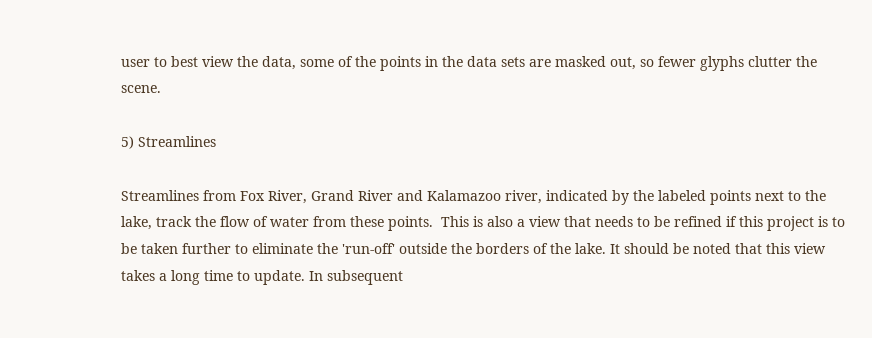user to best view the data, some of the points in the data sets are masked out, so fewer glyphs clutter the scene.

5) Streamlines

Streamlines from Fox River, Grand River and Kalamazoo river, indicated by the labeled points next to the lake, track the flow of water from these points.  This is also a view that needs to be refined if this project is to be taken further to eliminate the 'run-off' outside the borders of the lake. It should be noted that this view takes a long time to update. In subsequent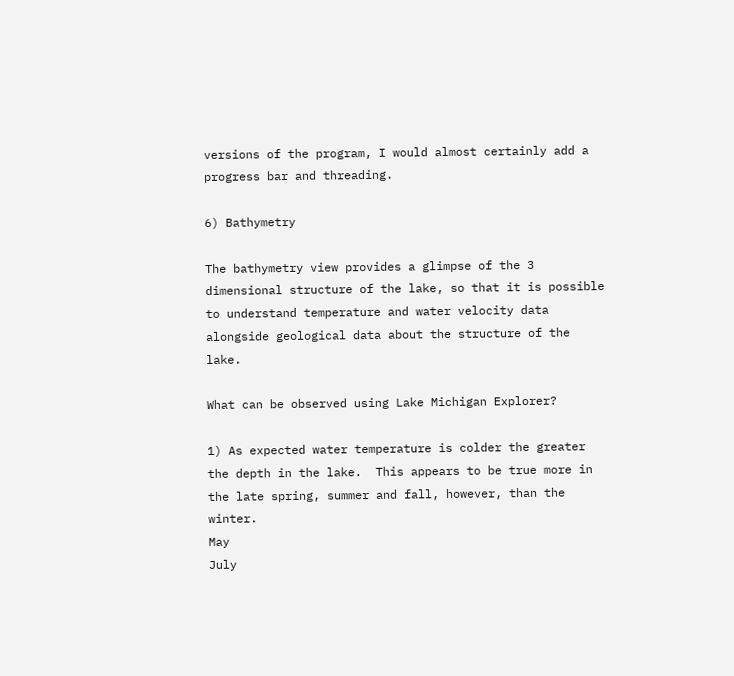versions of the program, I would almost certainly add a progress bar and threading.

6) Bathymetry

The bathymetry view provides a glimpse of the 3 dimensional structure of the lake, so that it is possible to understand temperature and water velocity data alongside geological data about the structure of the lake.

What can be observed using Lake Michigan Explorer?

1) As expected water temperature is colder the greater the depth in the lake.  This appears to be true more in the late spring, summer and fall, however, than the winter.
May                                                                July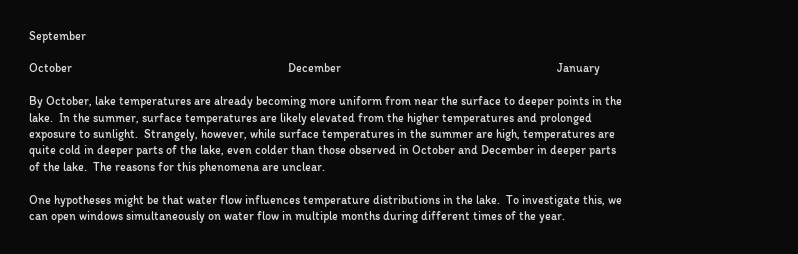September

October                                                                        December                                                                        January

By October, lake temperatures are already becoming more uniform from near the surface to deeper points in the lake.  In the summer, surface temperatures are likely elevated from the higher temperatures and prolonged exposure to sunlight.  Strangely, however, while surface temperatures in the summer are high, temperatures are quite cold in deeper parts of the lake, even colder than those observed in October and December in deeper parts of the lake.  The reasons for this phenomena are unclear.

One hypotheses might be that water flow influences temperature distributions in the lake.  To investigate this, we can open windows simultaneously on water flow in multiple months during different times of the year.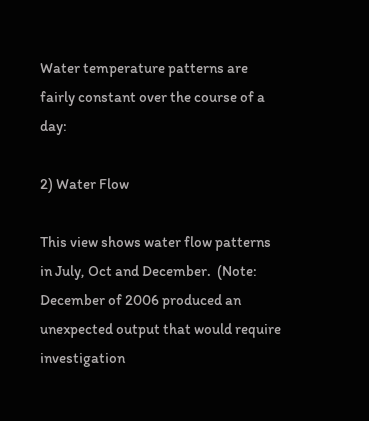Water temperature patterns are fairly constant over the course of a day:

2) Water Flow

This view shows water flow patterns in July, Oct and December.  (Note: December of 2006 produced an unexpected output that would require investigation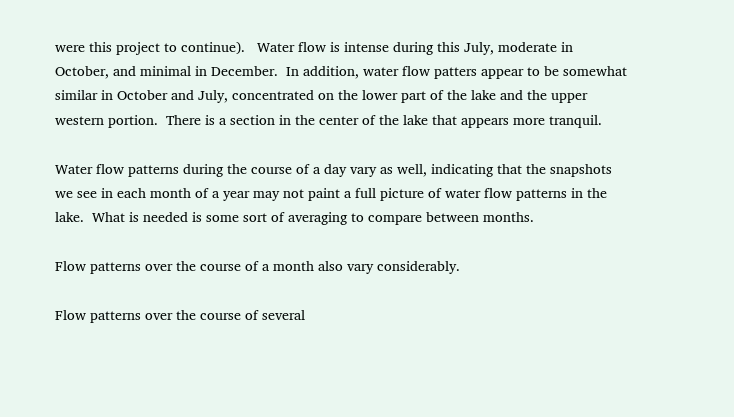were this project to continue).   Water flow is intense during this July, moderate in October, and minimal in December.  In addition, water flow patters appear to be somewhat similar in October and July, concentrated on the lower part of the lake and the upper western portion.  There is a section in the center of the lake that appears more tranquil.

Water flow patterns during the course of a day vary as well, indicating that the snapshots we see in each month of a year may not paint a full picture of water flow patterns in the lake.  What is needed is some sort of averaging to compare between months.

Flow patterns over the course of a month also vary considerably.

Flow patterns over the course of several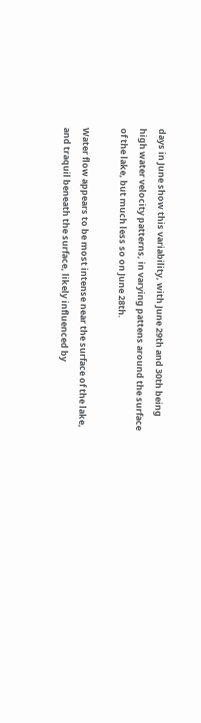days in June show this variability, with June 29th and 30th being high water velocity patterns, in varying pattens around the surface of the lake, but much less so on June 28th.

Water flow appears to be most intense near the surface of the lake, and traquil beneath the surface, likely influenced by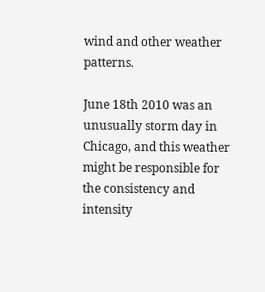wind and other weather patterns.

June 18th 2010 was an unusually storm day in Chicago, and this weather might be responsible for the consistency and intensity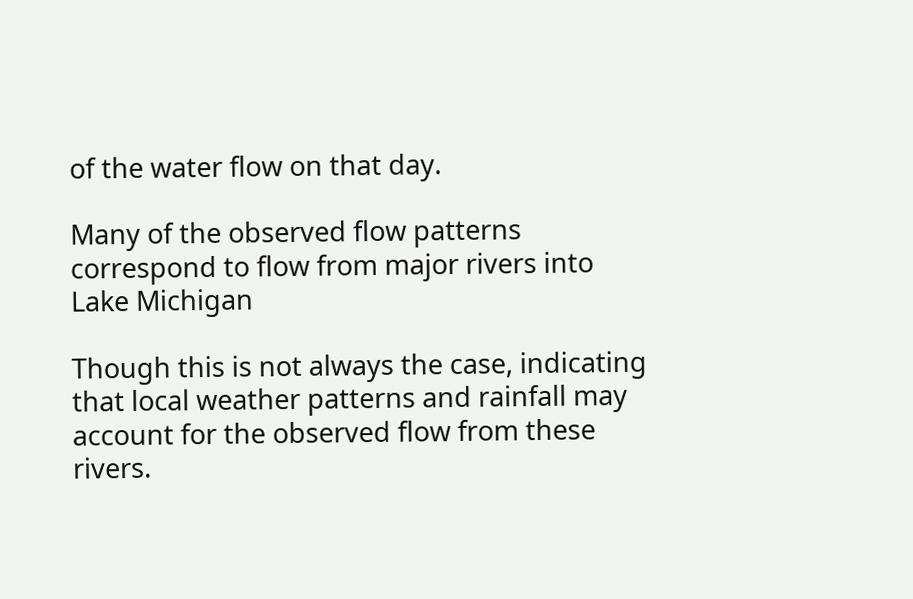of the water flow on that day.

Many of the observed flow patterns correspond to flow from major rivers into Lake Michigan

Though this is not always the case, indicating that local weather patterns and rainfall may account for the observed flow from these rivers.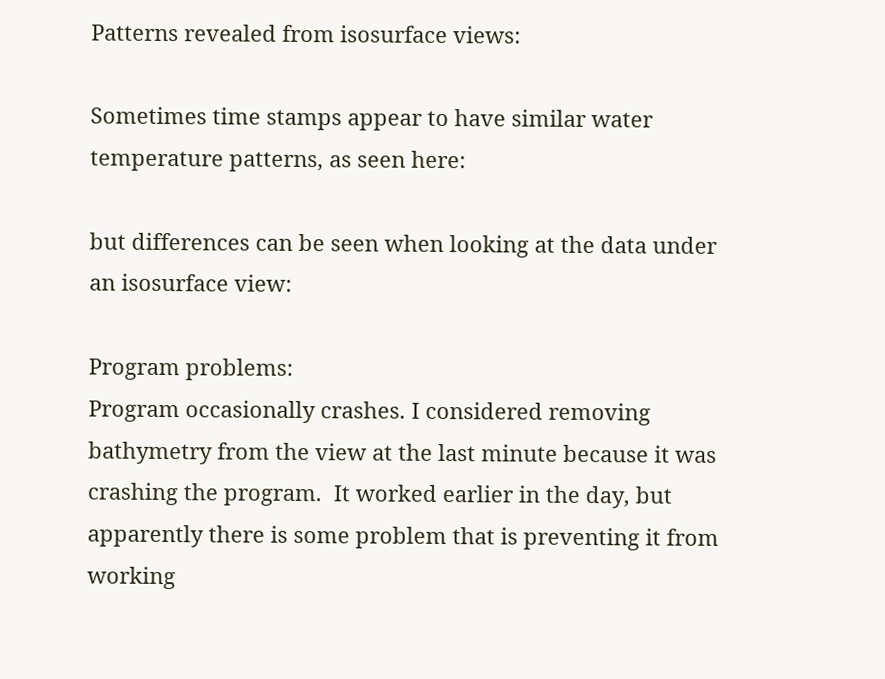Patterns revealed from isosurface views:

Sometimes time stamps appear to have similar water temperature patterns, as seen here:

but differences can be seen when looking at the data under an isosurface view:

Program problems:
Program occasionally crashes. I considered removing bathymetry from the view at the last minute because it was crashing the program.  It worked earlier in the day, but apparently there is some problem that is preventing it from working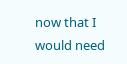now that I would need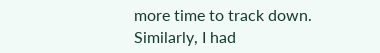more time to track down.
Similarly, I had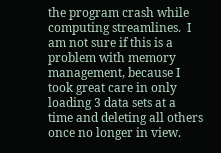the program crash while computing streamlines.  I am not sure if this is a problem with memory management, because I took great care in only loading 3 data sets at a time and deleting all others once no longer in view.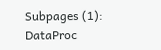Subpages (1): DataProc